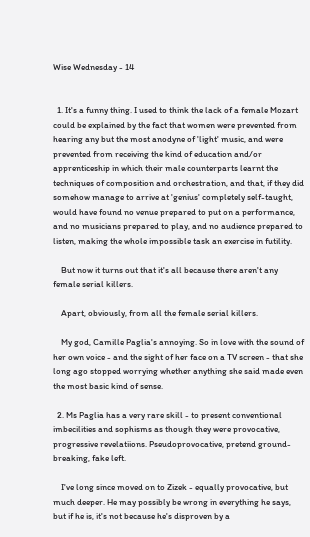Wise Wednesday - 14


  1. It's a funny thing. I used to think the lack of a female Mozart could be explained by the fact that women were prevented from hearing any but the most anodyne of 'light' music, and were prevented from receiving the kind of education and/or apprenticeship in which their male counterparts learnt the techniques of composition and orchestration, and that, if they did somehow manage to arrive at 'genius' completely self-taught, would have found no venue prepared to put on a performance, and no musicians prepared to play, and no audience prepared to listen, making the whole impossible task an exercise in futility.

    But now it turns out that it's all because there aren't any female serial killers.

    Apart, obviously, from all the female serial killers.

    My god, Camille Paglia's annoying. So in love with the sound of her own voice - and the sight of her face on a TV screen - that she long ago stopped worrying whether anything she said made even the most basic kind of sense.

  2. Ms Paglia has a very rare skill - to present conventional imbecilities and sophisms as though they were provocative, progressive revelatiions. Pseudoprovocative, pretend ground-breaking, fake left.

    I've long since moved on to Zizek - equally provocative, but much deeper. He may possibly be wrong in everything he says, but if he is, it's not because he's disproven by a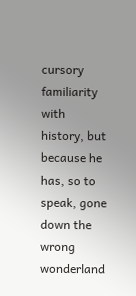cursory familiarity with history, but because he has, so to speak, gone down the wrong wonderland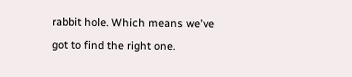rabbit hole. Which means we've got to find the right one.